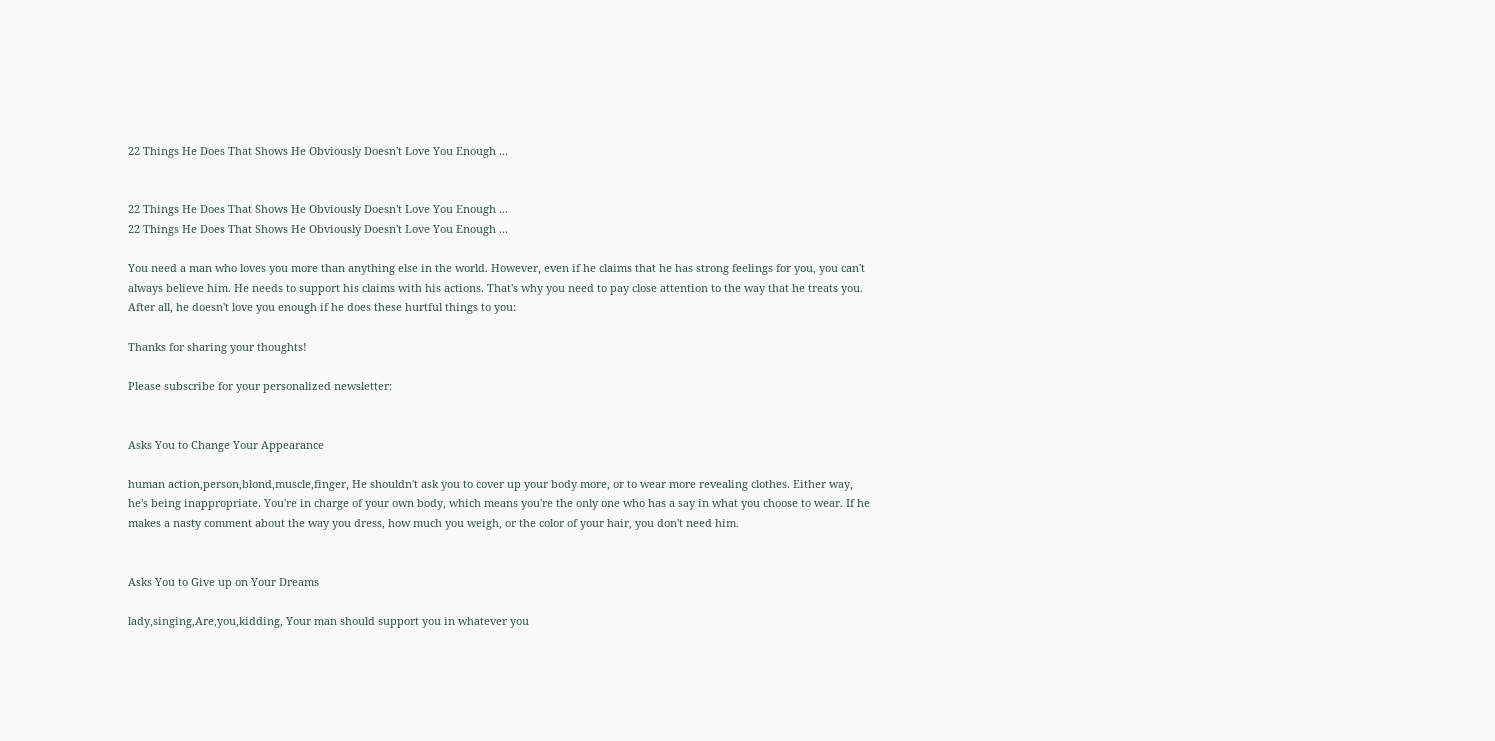22 Things He Does That Shows He Obviously Doesn't Love You Enough ...


22 Things He Does That Shows He Obviously Doesn't Love You Enough ...
22 Things He Does That Shows He Obviously Doesn't Love You Enough ...

You need a man who loves you more than anything else in the world. However, even if he claims that he has strong feelings for you, you can't always believe him. He needs to support his claims with his actions. That's why you need to pay close attention to the way that he treats you. After all, he doesn't love you enough if he does these hurtful things to you:

Thanks for sharing your thoughts!

Please subscribe for your personalized newsletter:


Asks You to Change Your Appearance

human action,person,blond,muscle,finger, He shouldn't ask you to cover up your body more, or to wear more revealing clothes. Either way, he's being inappropriate. You're in charge of your own body, which means you're the only one who has a say in what you choose to wear. If he makes a nasty comment about the way you dress, how much you weigh, or the color of your hair, you don't need him.


Asks You to Give up on Your Dreams

lady,singing,Are,you,kidding, Your man should support you in whatever you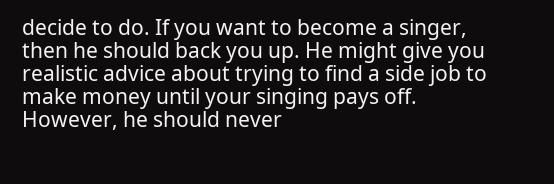decide to do. If you want to become a singer, then he should back you up. He might give you realistic advice about trying to find a side job to make money until your singing pays off. However, he should never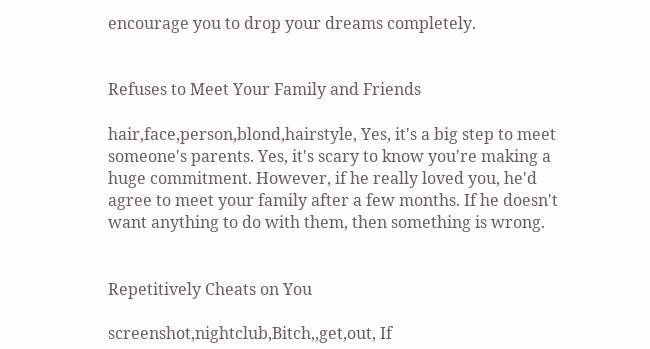encourage you to drop your dreams completely.


Refuses to Meet Your Family and Friends

hair,face,person,blond,hairstyle, Yes, it's a big step to meet someone's parents. Yes, it's scary to know you're making a huge commitment. However, if he really loved you, he'd agree to meet your family after a few months. If he doesn't want anything to do with them, then something is wrong.


Repetitively Cheats on You

screenshot,nightclub,Bitch,,get,out, If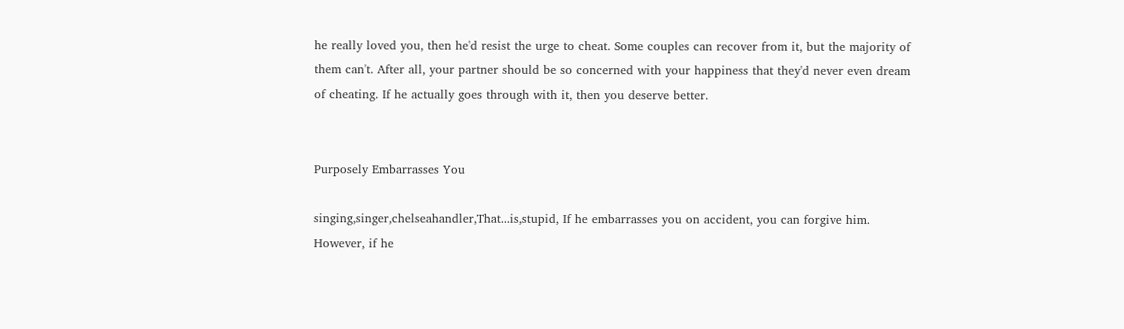he really loved you, then he'd resist the urge to cheat. Some couples can recover from it, but the majority of them can't. After all, your partner should be so concerned with your happiness that they'd never even dream of cheating. If he actually goes through with it, then you deserve better.


Purposely Embarrasses You

singing,singer,chelseahandler,That...is,stupid, If he embarrasses you on accident, you can forgive him. However, if he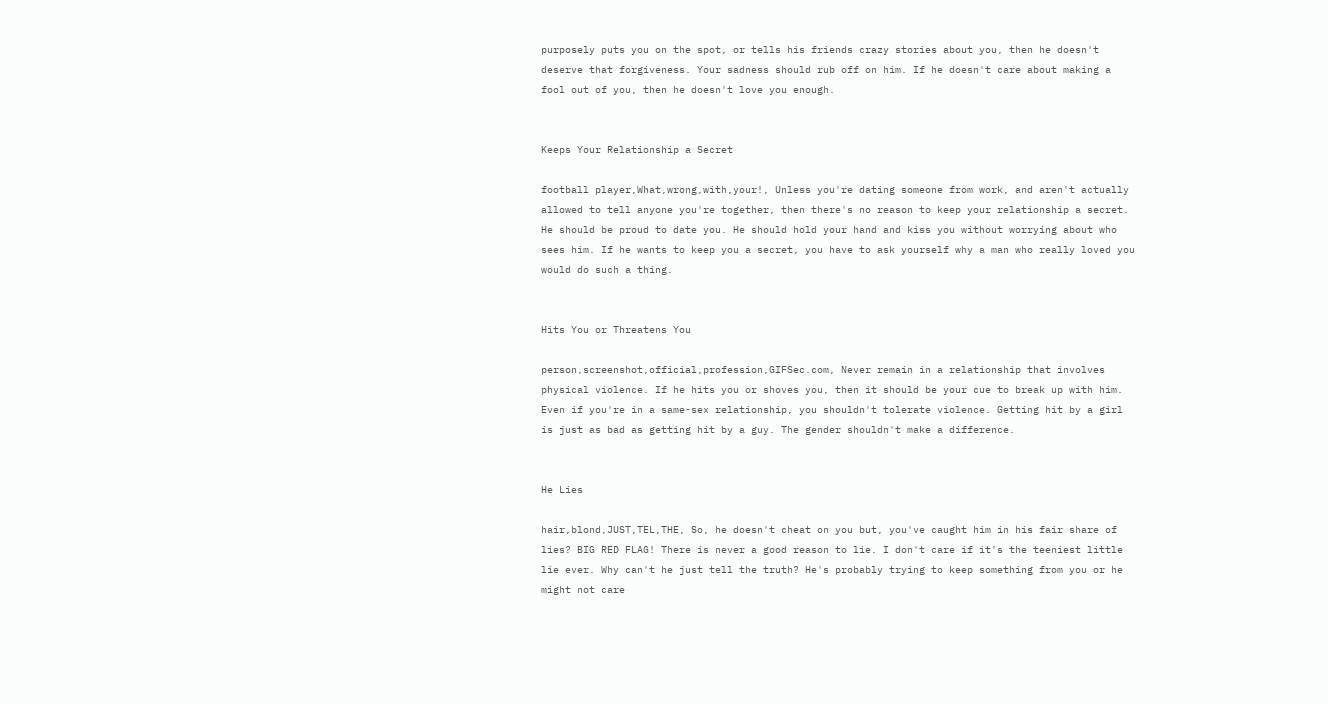purposely puts you on the spot, or tells his friends crazy stories about you, then he doesn't deserve that forgiveness. Your sadness should rub off on him. If he doesn't care about making a fool out of you, then he doesn't love you enough.


Keeps Your Relationship a Secret

football player,What,wrong,with,your!, Unless you're dating someone from work, and aren't actually allowed to tell anyone you're together, then there's no reason to keep your relationship a secret. He should be proud to date you. He should hold your hand and kiss you without worrying about who sees him. If he wants to keep you a secret, you have to ask yourself why a man who really loved you would do such a thing.


Hits You or Threatens You

person,screenshot,official,profession,GIFSec.com, Never remain in a relationship that involves physical violence. If he hits you or shoves you, then it should be your cue to break up with him. Even if you're in a same-sex relationship, you shouldn't tolerate violence. Getting hit by a girl is just as bad as getting hit by a guy. The gender shouldn't make a difference.


He Lies

hair,blond,JUST,TEL,THE, So, he doesn't cheat on you but, you've caught him in his fair share of lies? BIG RED FLAG! There is never a good reason to lie. I don't care if it's the teeniest little lie ever. Why can't he just tell the truth? He's probably trying to keep something from you or he might not care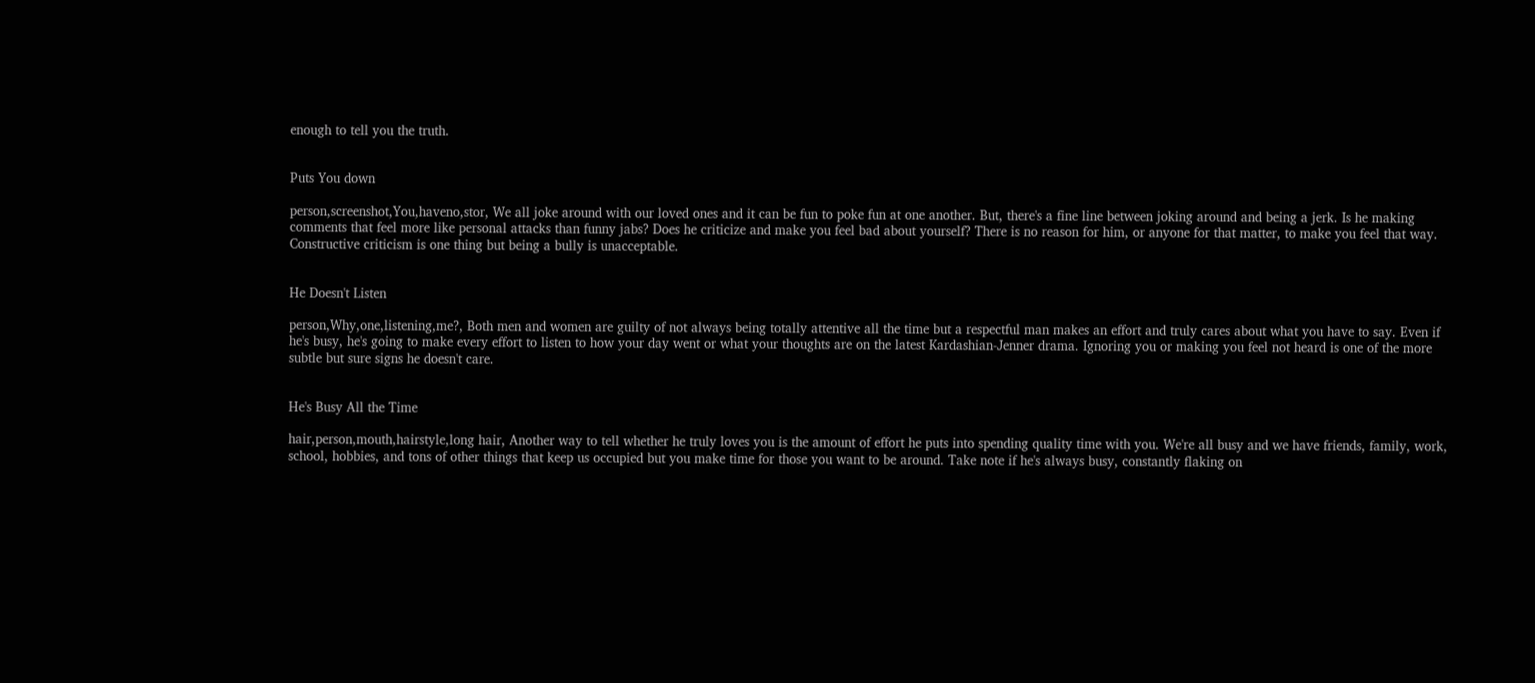enough to tell you the truth.


Puts You down

person,screenshot,You,haveno,stor, We all joke around with our loved ones and it can be fun to poke fun at one another. But, there's a fine line between joking around and being a jerk. Is he making comments that feel more like personal attacks than funny jabs? Does he criticize and make you feel bad about yourself? There is no reason for him, or anyone for that matter, to make you feel that way. Constructive criticism is one thing but being a bully is unacceptable.


He Doesn't Listen

person,Why,one,listening,me?, Both men and women are guilty of not always being totally attentive all the time but a respectful man makes an effort and truly cares about what you have to say. Even if he's busy, he's going to make every effort to listen to how your day went or what your thoughts are on the latest Kardashian-Jenner drama. Ignoring you or making you feel not heard is one of the more subtle but sure signs he doesn't care.


He's Busy All the Time

hair,person,mouth,hairstyle,long hair, Another way to tell whether he truly loves you is the amount of effort he puts into spending quality time with you. We're all busy and we have friends, family, work, school, hobbies, and tons of other things that keep us occupied but you make time for those you want to be around. Take note if he's always busy, constantly flaking on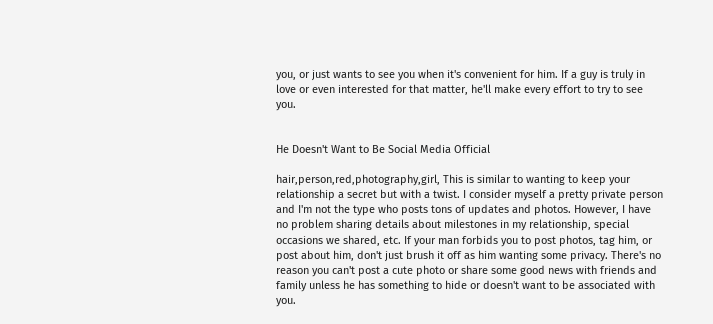you, or just wants to see you when it's convenient for him. If a guy is truly in love or even interested for that matter, he'll make every effort to try to see you.


He Doesn't Want to Be Social Media Official

hair,person,red,photography,girl, This is similar to wanting to keep your relationship a secret but with a twist. I consider myself a pretty private person and I'm not the type who posts tons of updates and photos. However, I have no problem sharing details about milestones in my relationship, special occasions we shared, etc. If your man forbids you to post photos, tag him, or post about him, don't just brush it off as him wanting some privacy. There's no reason you can't post a cute photo or share some good news with friends and family unless he has something to hide or doesn't want to be associated with you.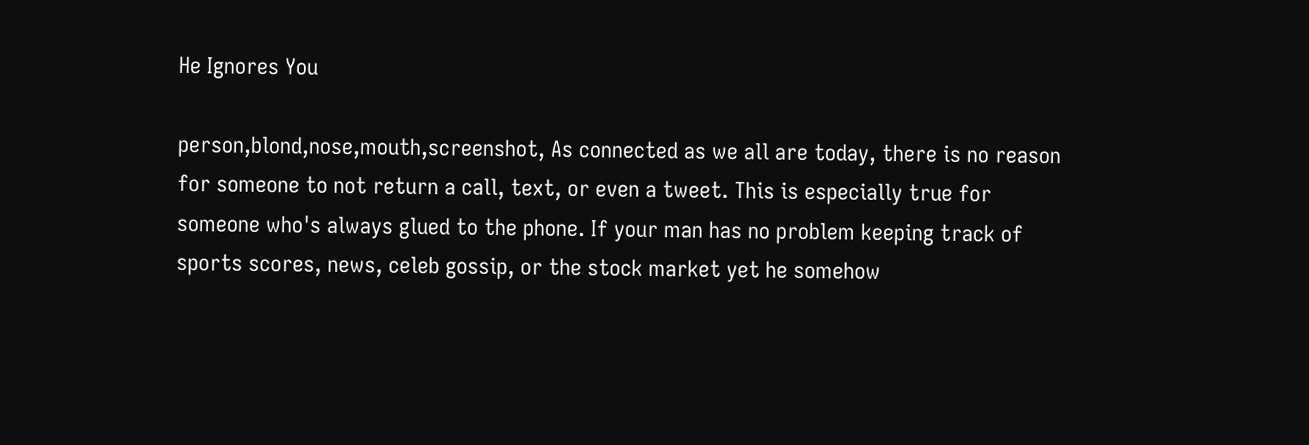He Ignores You

person,blond,nose,mouth,screenshot, As connected as we all are today, there is no reason for someone to not return a call, text, or even a tweet. This is especially true for someone who's always glued to the phone. If your man has no problem keeping track of sports scores, news, celeb gossip, or the stock market yet he somehow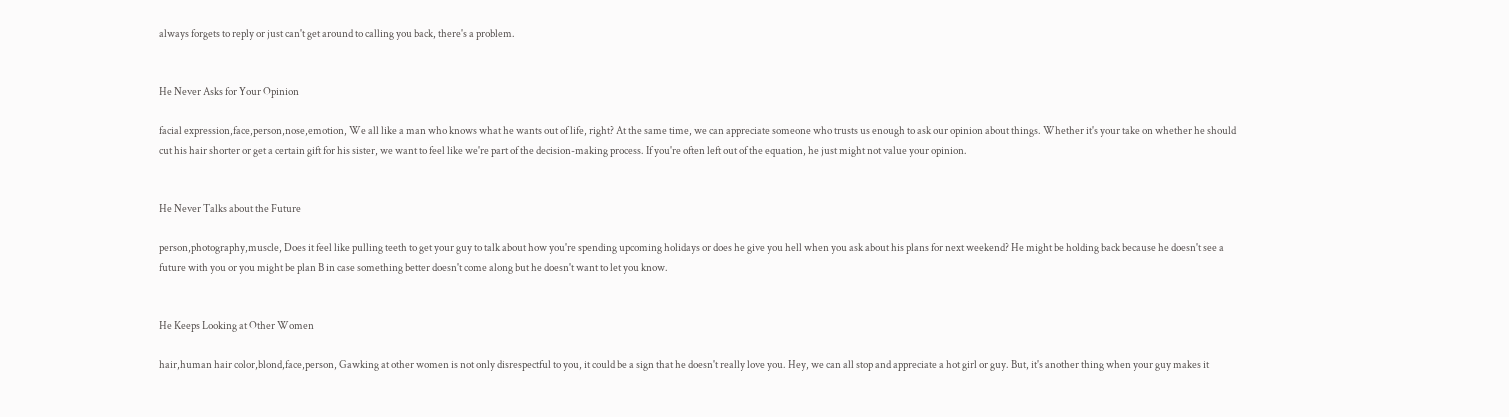always forgets to reply or just can't get around to calling you back, there's a problem.


He Never Asks for Your Opinion

facial expression,face,person,nose,emotion, We all like a man who knows what he wants out of life, right? At the same time, we can appreciate someone who trusts us enough to ask our opinion about things. Whether it's your take on whether he should cut his hair shorter or get a certain gift for his sister, we want to feel like we're part of the decision-making process. If you're often left out of the equation, he just might not value your opinion.


He Never Talks about the Future

person,photography,muscle, Does it feel like pulling teeth to get your guy to talk about how you're spending upcoming holidays or does he give you hell when you ask about his plans for next weekend? He might be holding back because he doesn't see a future with you or you might be plan B in case something better doesn't come along but he doesn't want to let you know.


He Keeps Looking at Other Women

hair,human hair color,blond,face,person, Gawking at other women is not only disrespectful to you, it could be a sign that he doesn't really love you. Hey, we can all stop and appreciate a hot girl or guy. But, it's another thing when your guy makes it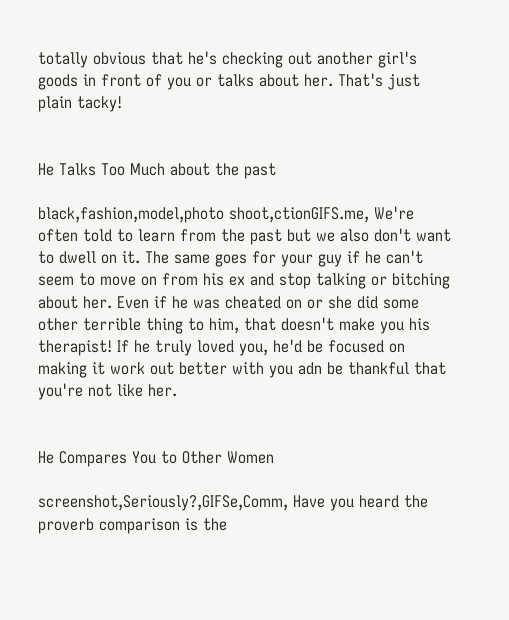totally obvious that he's checking out another girl's goods in front of you or talks about her. That's just plain tacky!


He Talks Too Much about the past

black,fashion,model,photo shoot,ctionGIFS.me, We're often told to learn from the past but we also don't want to dwell on it. The same goes for your guy if he can't seem to move on from his ex and stop talking or bitching about her. Even if he was cheated on or she did some other terrible thing to him, that doesn't make you his therapist! If he truly loved you, he'd be focused on making it work out better with you adn be thankful that you're not like her.


He Compares You to Other Women

screenshot,Seriously?,GIFSe,Comm, Have you heard the proverb comparison is the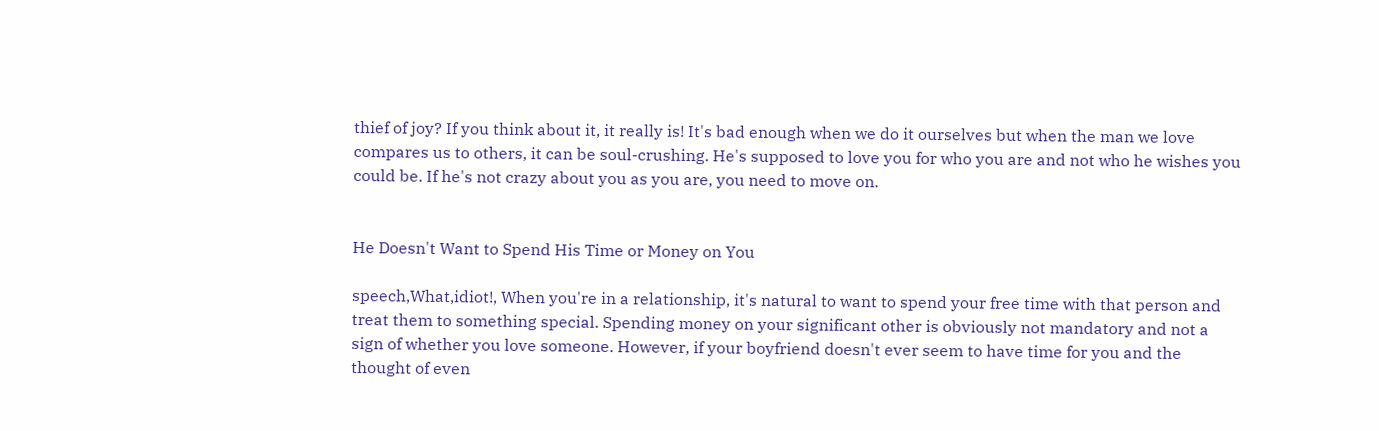thief of joy? If you think about it, it really is! It's bad enough when we do it ourselves but when the man we love compares us to others, it can be soul-crushing. He's supposed to love you for who you are and not who he wishes you could be. If he's not crazy about you as you are, you need to move on.


He Doesn't Want to Spend His Time or Money on You

speech,What,idiot!, When you're in a relationship, it's natural to want to spend your free time with that person and treat them to something special. Spending money on your significant other is obviously not mandatory and not a sign of whether you love someone. However, if your boyfriend doesn't ever seem to have time for you and the thought of even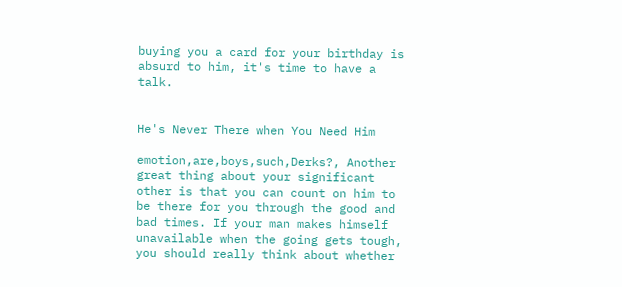buying you a card for your birthday is absurd to him, it's time to have a talk.


He's Never There when You Need Him

emotion,are,boys,such,Derks?, Another great thing about your significant other is that you can count on him to be there for you through the good and bad times. If your man makes himself unavailable when the going gets tough, you should really think about whether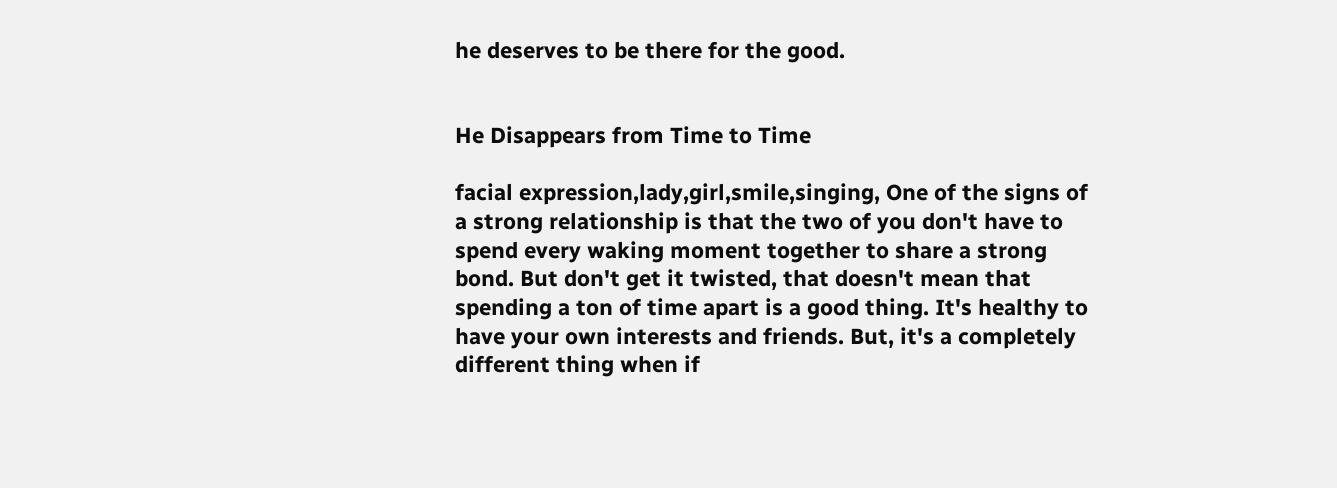he deserves to be there for the good.


He Disappears from Time to Time

facial expression,lady,girl,smile,singing, One of the signs of a strong relationship is that the two of you don't have to spend every waking moment together to share a strong bond. But don't get it twisted, that doesn't mean that spending a ton of time apart is a good thing. It's healthy to have your own interests and friends. But, it's a completely different thing when if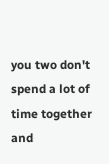you two don't spend a lot of time together and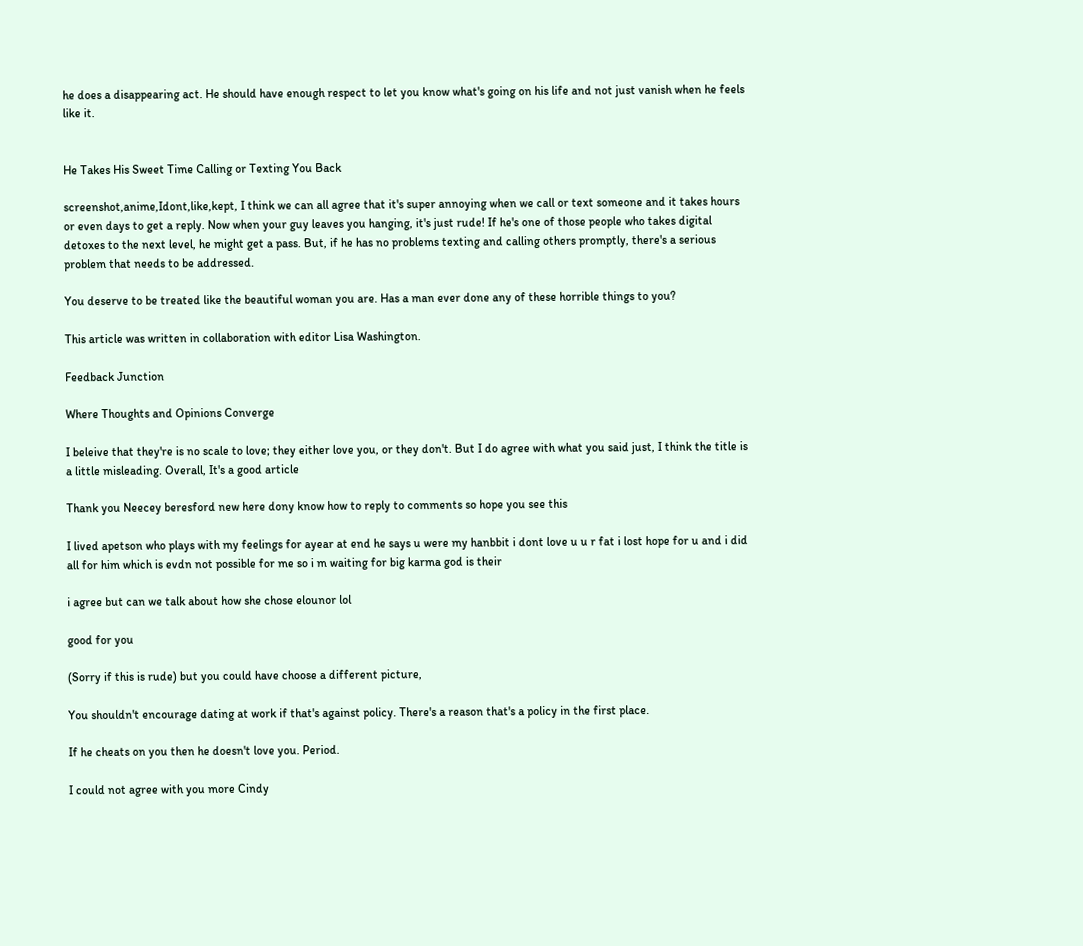he does a disappearing act. He should have enough respect to let you know what's going on his life and not just vanish when he feels like it.


He Takes His Sweet Time Calling or Texting You Back

screenshot,anime,Idont,like,kept, I think we can all agree that it's super annoying when we call or text someone and it takes hours or even days to get a reply. Now when your guy leaves you hanging, it's just rude! If he's one of those people who takes digital detoxes to the next level, he might get a pass. But, if he has no problems texting and calling others promptly, there's a serious problem that needs to be addressed.

You deserve to be treated like the beautiful woman you are. Has a man ever done any of these horrible things to you?

This article was written in collaboration with editor Lisa Washington.

Feedback Junction

Where Thoughts and Opinions Converge

I beleive that they're is no scale to love; they either love you, or they don't. But I do agree with what you said just, I think the title is a little misleading. Overall, It's a good article

Thank you Neecey beresford new here dony know how to reply to comments so hope you see this

I lived apetson who plays with my feelings for ayear at end he says u were my hanbbit i dont love u u r fat i lost hope for u and i did all for him which is evdn not possible for me so i m waiting for big karma god is their

i agree but can we talk about how she chose elounor lol

good for you

(Sorry if this is rude) but you could have choose a different picture,

You shouldn't encourage dating at work if that's against policy. There's a reason that's a policy in the first place.

If he cheats on you then he doesn't love you. Period.

I could not agree with you more Cindy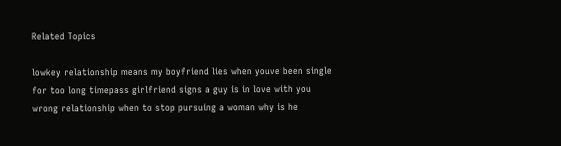Related Topics

lowkey relationship means my boyfriend lies when youve been single for too long timepass girlfriend signs a guy is in love with you wrong relationship when to stop pursuing a woman why is he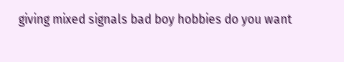giving mixed signals bad boy hobbies do you want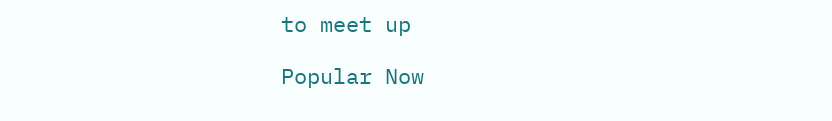to meet up

Popular Now